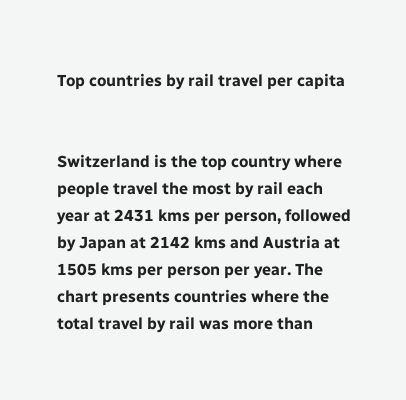Top countries by rail travel per capita


Switzerland is the top country where people travel the most by rail each year at 2431 kms per person, followed by Japan at 2142 kms and Austria at 1505 kms per person per year. The chart presents countries where the total travel by rail was more than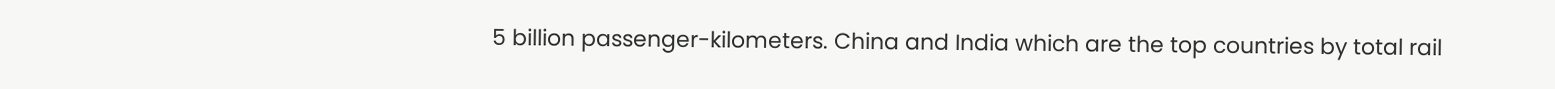5 billion passenger-kilometers. China and India which are the top countries by total rail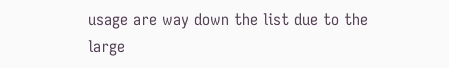usage are way down the list due to the large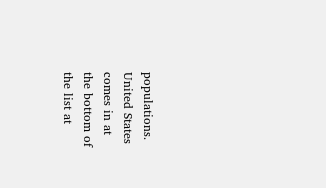populations. United States comes in at the bottom of the list at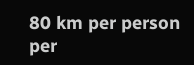80 km per person per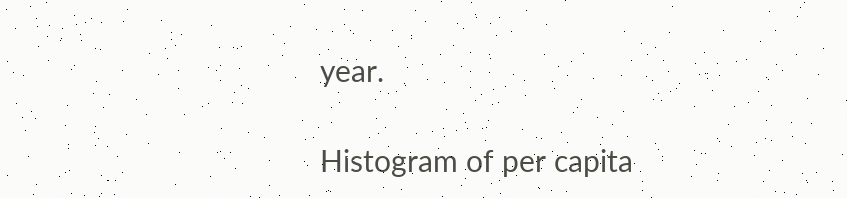year.

Histogram of per capita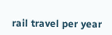rail travel per year